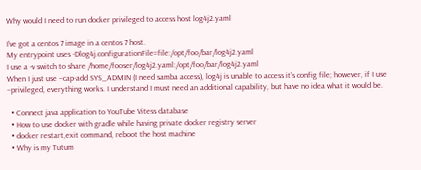Why would I need to run docker privileged to access host log4j2.yaml

I’ve got a centos 7 image in a centos 7 host.
My entrypoint uses -Dlog4j.configurationFile=file:/opt/foo/bar/log4j2.yaml
I use a -v switch to share /home/fooser/log4j2.yaml:/opt/foo/bar/log4j2.yaml
When I just use –cap-add SYS_ADMIN (I need samba access), log4j is unable to access it’s config file; however, if I use –privileged, everything works. I understand I must need an additional capability, but have no idea what it would be.

  • Connect java application to YouTube Vitess database
  • How to use docker with gradle while having private docker registry server
  • docker restart,exit command, reboot the host machine
  • Why is my Tutum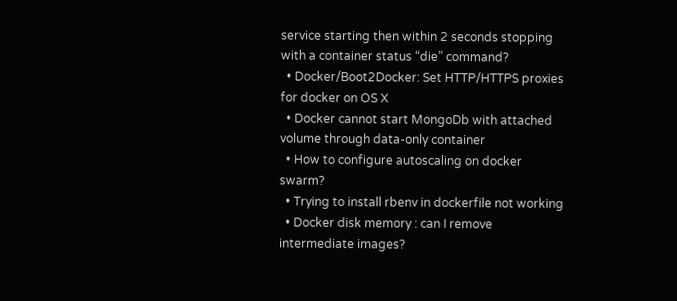service starting then within 2 seconds stopping with a container status “die” command?
  • Docker/Boot2Docker: Set HTTP/HTTPS proxies for docker on OS X
  • Docker cannot start MongoDb with attached volume through data-only container
  • How to configure autoscaling on docker swarm?
  • Trying to install rbenv in dockerfile not working
  • Docker disk memory : can I remove intermediate images?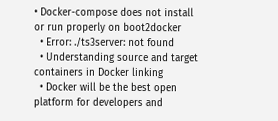• Docker-compose does not install or run properly on boot2docker
  • Error: ./ts3server: not found
  • Understanding source and target containers in Docker linking
  • Docker will be the best open platform for developers and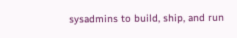sysadmins to build, ship, and run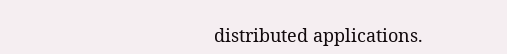distributed applications.